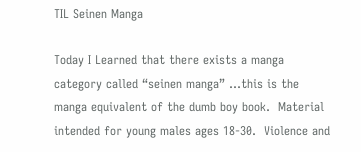TIL Seinen Manga

Today I Learned that there exists a manga category called “seinen manga” …this is the manga equivalent of the dumb boy book.  Material intended for young males ages 18-30.  Violence and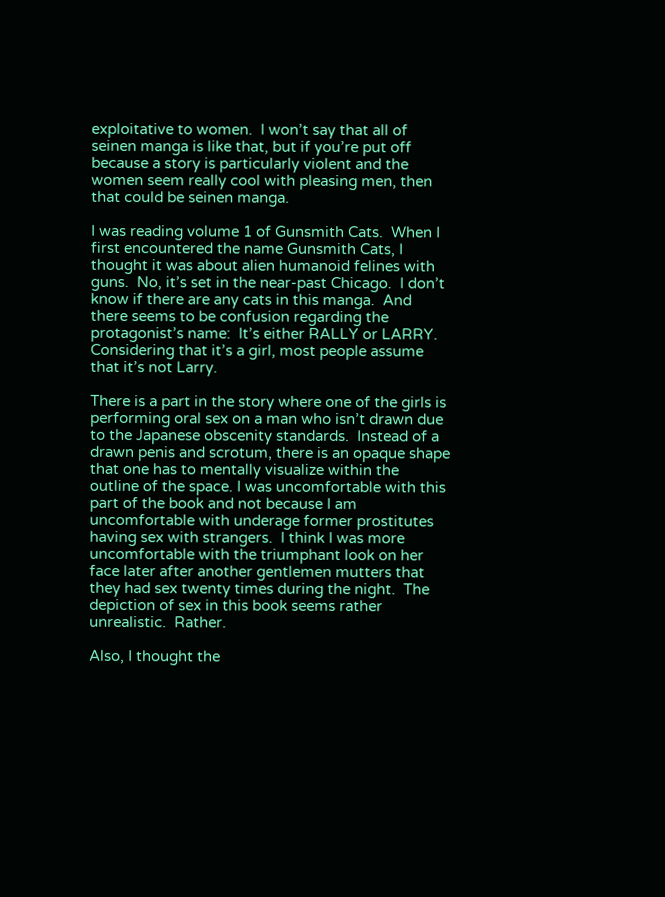exploitative to women.  I won’t say that all of seinen manga is like that, but if you’re put off because a story is particularly violent and the women seem really cool with pleasing men, then that could be seinen manga.

I was reading volume 1 of Gunsmith Cats.  When I first encountered the name Gunsmith Cats, I thought it was about alien humanoid felines with guns.  No, it’s set in the near-past Chicago.  I don’t know if there are any cats in this manga.  And there seems to be confusion regarding the protagonist’s name:  It’s either RALLY or LARRY.  Considering that it’s a girl, most people assume that it’s not Larry.

There is a part in the story where one of the girls is performing oral sex on a man who isn’t drawn due to the Japanese obscenity standards.  Instead of a drawn penis and scrotum, there is an opaque shape that one has to mentally visualize within the outline of the space. I was uncomfortable with this part of the book and not because I am uncomfortable with underage former prostitutes having sex with strangers.  I think I was more uncomfortable with the triumphant look on her face later after another gentlemen mutters that they had sex twenty times during the night.  The depiction of sex in this book seems rather unrealistic.  Rather.

Also, I thought the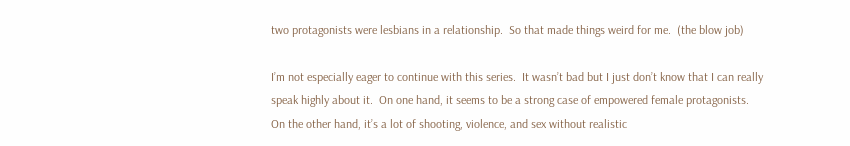two protagonists were lesbians in a relationship.  So that made things weird for me.  (the blow job)

I’m not especially eager to continue with this series.  It wasn’t bad but I just don’t know that I can really speak highly about it.  On one hand, it seems to be a strong case of empowered female protagonists.  On the other hand, it’s a lot of shooting, violence, and sex without realistic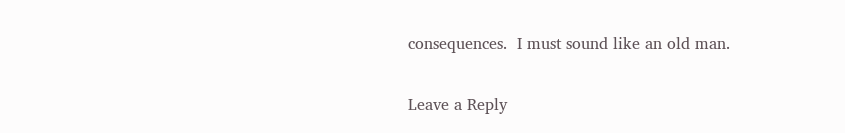consequences.  I must sound like an old man.

Leave a Reply